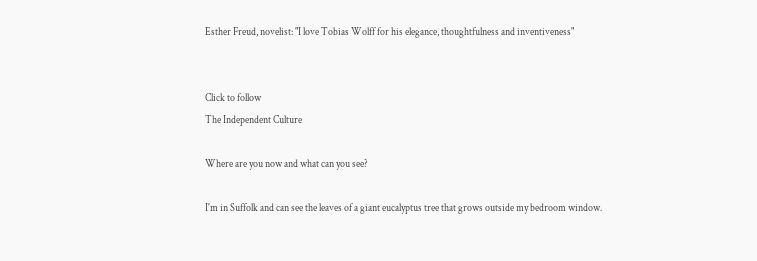Esther Freud, novelist: "I love Tobias Wolff for his elegance, thoughtfulness and inventiveness"


Click to follow
The Independent Culture

Where are you now and what can you see?

I'm in Suffolk and can see the leaves of a giant eucalyptus tree that grows outside my bedroom window.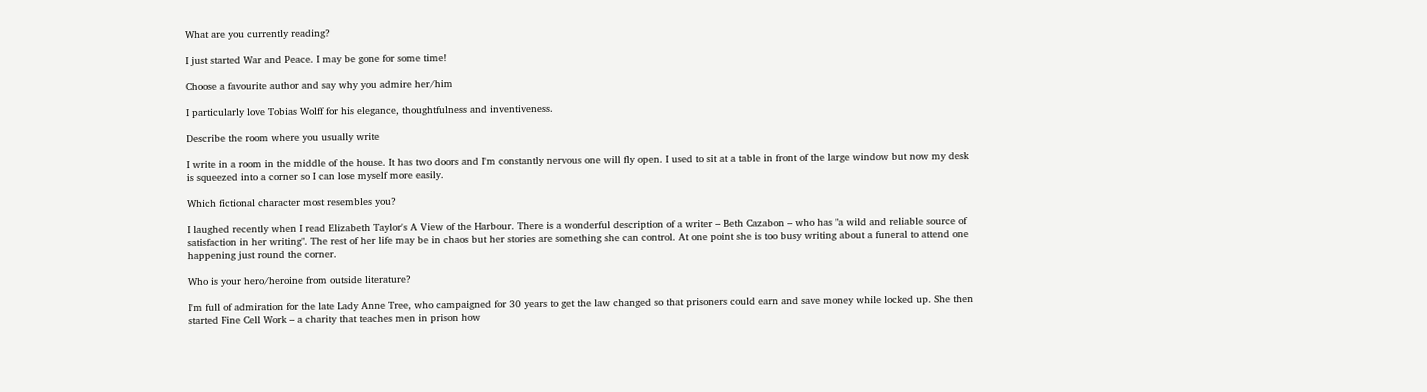What are you currently reading?

I just started War and Peace. I may be gone for some time!

Choose a favourite author and say why you admire her/him

I particularly love Tobias Wolff for his elegance, thoughtfulness and inventiveness.

Describe the room where you usually write

I write in a room in the middle of the house. It has two doors and I'm constantly nervous one will fly open. I used to sit at a table in front of the large window but now my desk is squeezed into a corner so I can lose myself more easily.

Which fictional character most resembles you?

I laughed recently when I read Elizabeth Taylor's A View of the Harbour. There is a wonderful description of a writer – Beth Cazabon – who has "a wild and reliable source of satisfaction in her writing". The rest of her life may be in chaos but her stories are something she can control. At one point she is too busy writing about a funeral to attend one happening just round the corner.

Who is your hero/heroine from outside literature?

I'm full of admiration for the late Lady Anne Tree, who campaigned for 30 years to get the law changed so that prisoners could earn and save money while locked up. She then started Fine Cell Work – a charity that teaches men in prison how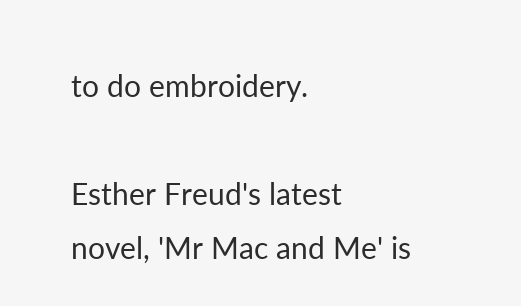to do embroidery.

Esther Freud's latest novel, 'Mr Mac and Me' is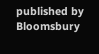published by Bloomsbury